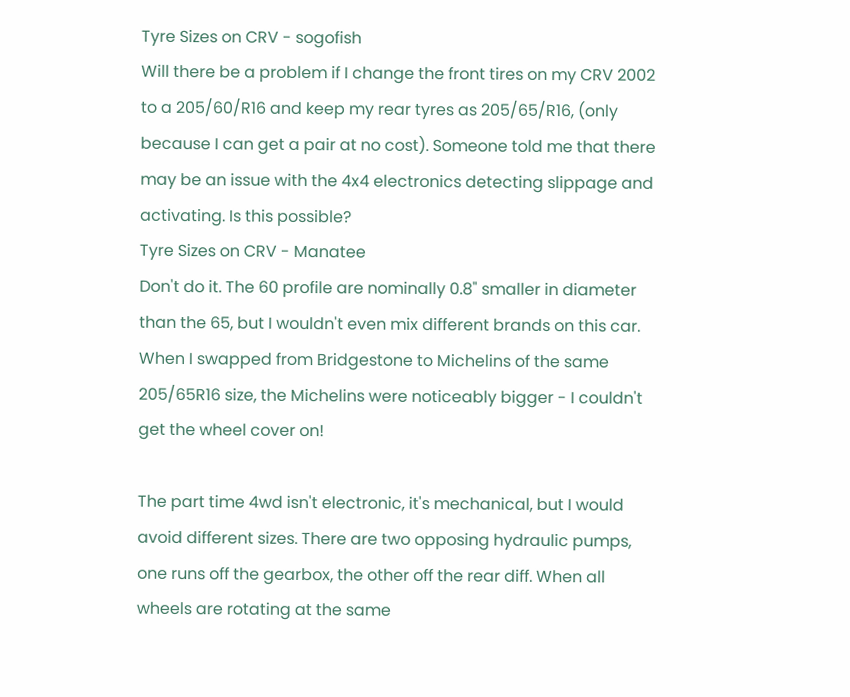Tyre Sizes on CRV - sogofish
Will there be a problem if I change the front tires on my CRV 2002 to a 205/60/R16 and keep my rear tyres as 205/65/R16, (only because I can get a pair at no cost). Someone told me that there may be an issue with the 4x4 electronics detecting slippage and activating. Is this possible?
Tyre Sizes on CRV - Manatee
Don't do it. The 60 profile are nominally 0.8" smaller in diameter than the 65, but I wouldn't even mix different brands on this car. When I swapped from Bridgestone to Michelins of the same 205/65R16 size, the Michelins were noticeably bigger - I couldn't get the wheel cover on!

The part time 4wd isn't electronic, it's mechanical, but I would avoid different sizes. There are two opposing hydraulic pumps, one runs off the gearbox, the other off the rear diff. When all wheels are rotating at the same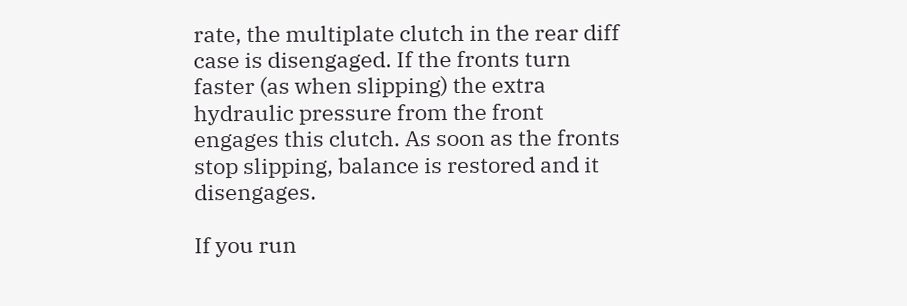rate, the multiplate clutch in the rear diff case is disengaged. If the fronts turn faster (as when slipping) the extra hydraulic pressure from the front engages this clutch. As soon as the fronts stop slipping, balance is restored and it disengages.

If you run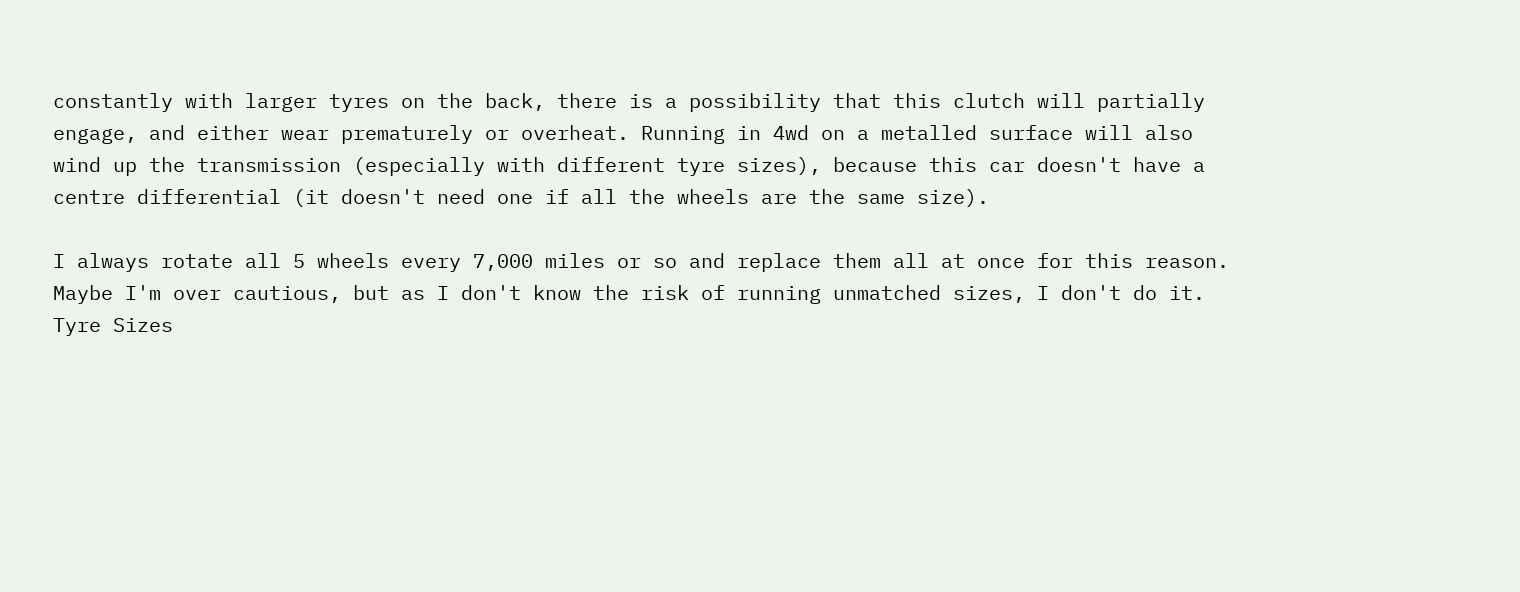constantly with larger tyres on the back, there is a possibility that this clutch will partially engage, and either wear prematurely or overheat. Running in 4wd on a metalled surface will also wind up the transmission (especially with different tyre sizes), because this car doesn't have a centre differential (it doesn't need one if all the wheels are the same size).

I always rotate all 5 wheels every 7,000 miles or so and replace them all at once for this reason. Maybe I'm over cautious, but as I don't know the risk of running unmatched sizes, I don't do it.
Tyre Sizes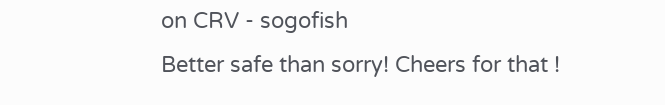on CRV - sogofish
Better safe than sorry! Cheers for that !